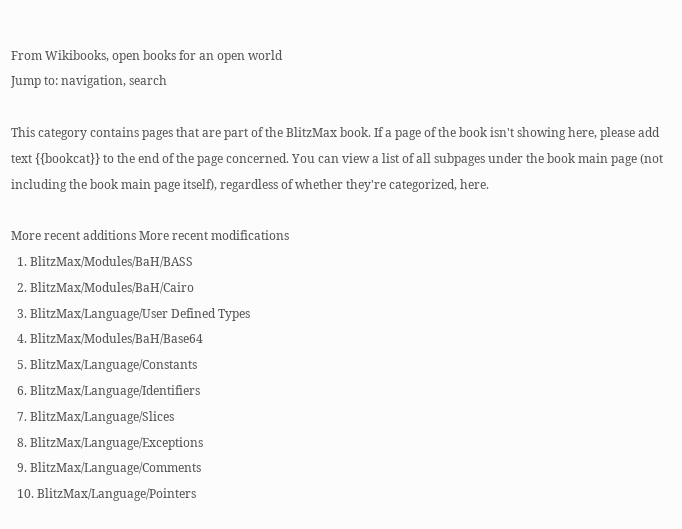From Wikibooks, open books for an open world
Jump to: navigation, search

This category contains pages that are part of the BlitzMax book. If a page of the book isn't showing here, please add text {{bookcat}} to the end of the page concerned. You can view a list of all subpages under the book main page (not including the book main page itself), regardless of whether they're categorized, here.

More recent additions More recent modifications
  1. BlitzMax/Modules/BaH/BASS
  2. BlitzMax/Modules/BaH/Cairo
  3. BlitzMax/Language/User Defined Types
  4. BlitzMax/Modules/BaH/Base64
  5. BlitzMax/Language/Constants
  6. BlitzMax/Language/Identifiers
  7. BlitzMax/Language/Slices
  8. BlitzMax/Language/Exceptions
  9. BlitzMax/Language/Comments
  10. BlitzMax/Language/Pointers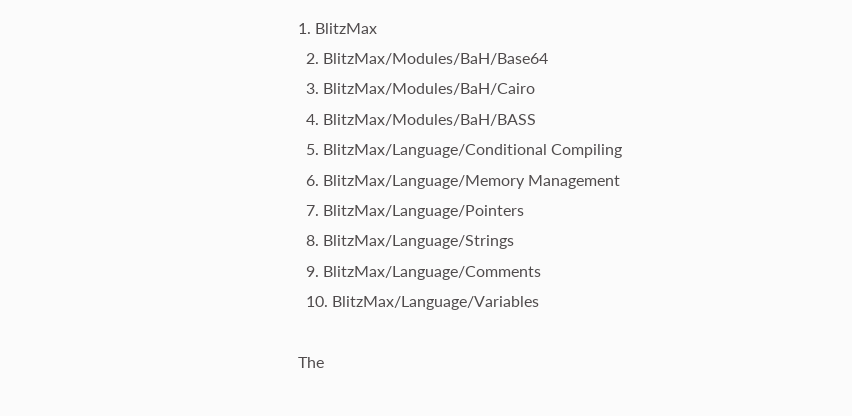1. BlitzMax
  2. BlitzMax/Modules/BaH/Base64
  3. BlitzMax/Modules/BaH/Cairo
  4. BlitzMax/Modules/BaH/BASS
  5. BlitzMax/Language/Conditional Compiling
  6. BlitzMax/Language/Memory Management
  7. BlitzMax/Language/Pointers
  8. BlitzMax/Language/Strings
  9. BlitzMax/Language/Comments
  10. BlitzMax/Language/Variables

The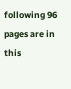following 96 pages are in this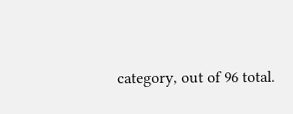category, out of 96 total.